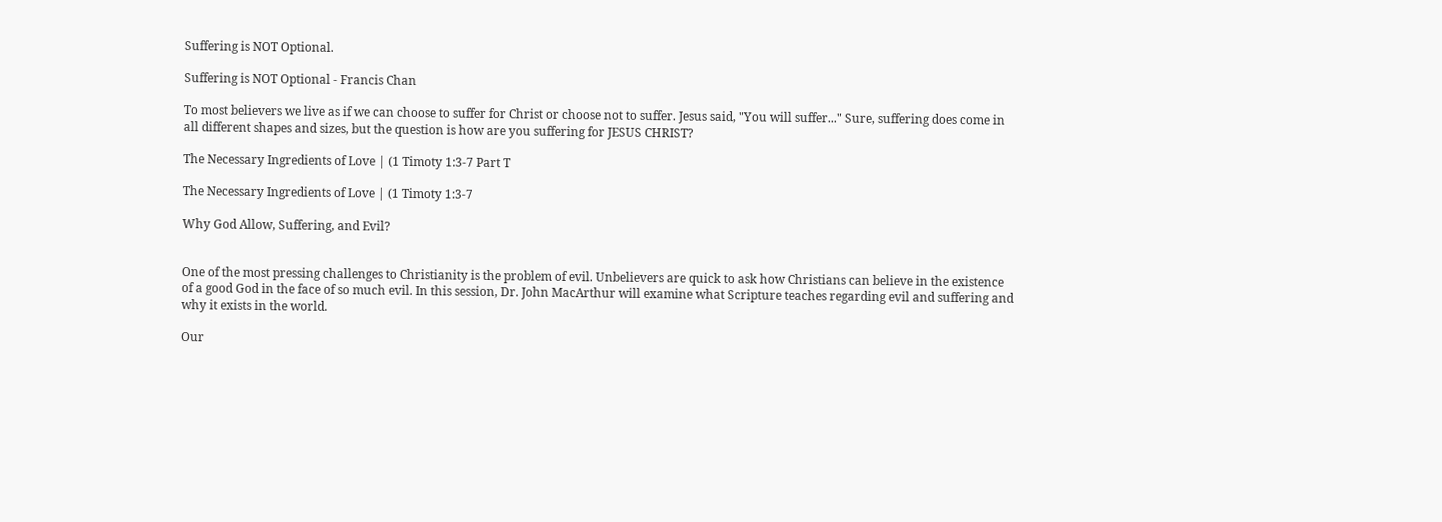Suffering is NOT Optional.

Suffering is NOT Optional - Francis Chan

To most believers we live as if we can choose to suffer for Christ or choose not to suffer. Jesus said, "You will suffer..." Sure, suffering does come in all different shapes and sizes, but the question is how are you suffering for JESUS CHRIST?

The Necessary Ingredients of Love | (1 Timoty 1:3-7 Part T

The Necessary Ingredients of Love | (1 Timoty 1:3-7

Why God Allow, Suffering, and Evil?


One of the most pressing challenges to Christianity is the problem of evil. Unbelievers are quick to ask how Christians can believe in the existence of a good God in the face of so much evil. In this session, Dr. John MacArthur will examine what Scripture teaches regarding evil and suffering and why it exists in the world.

Our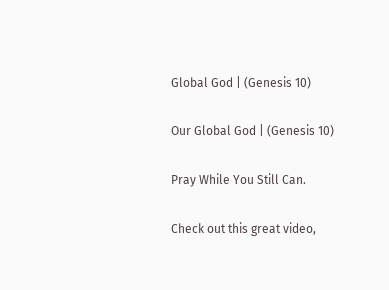Global God | (Genesis 10)

Our Global God | (Genesis 10)

Pray While You Still Can.

Check out this great video,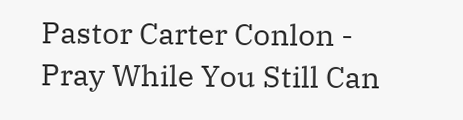Pastor Carter Conlon - Pray While You Still Can